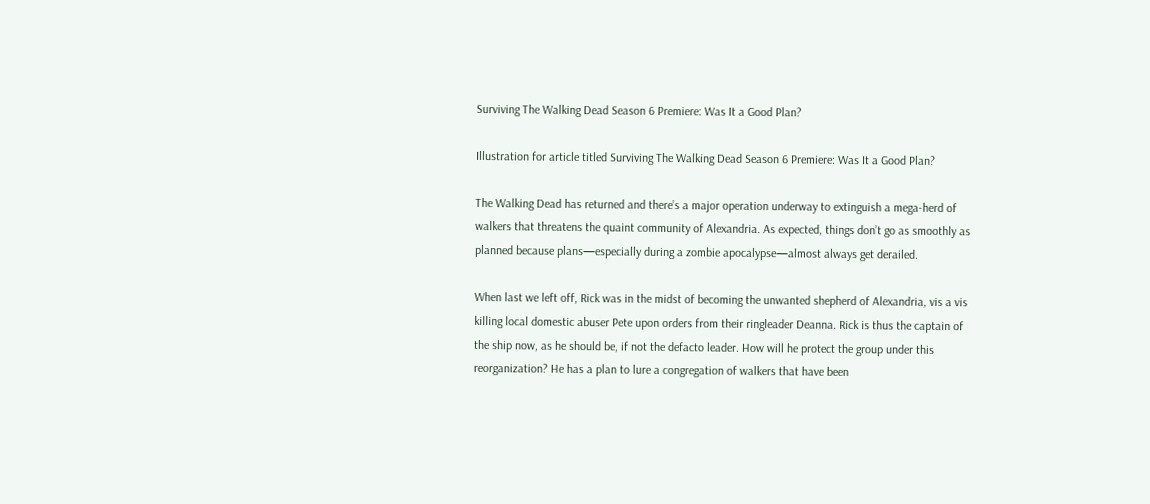Surviving The Walking Dead Season 6 Premiere: Was It a Good Plan?

Illustration for article titled Surviving The Walking Dead Season 6 Premiere: Was It a Good Plan?

The Walking Dead has returned and there’s a major operation underway to extinguish a mega-herd of walkers that threatens the quaint community of Alexandria. As expected, things don’t go as smoothly as planned because plans—especially during a zombie apocalypse—almost always get derailed.

When last we left off, Rick was in the midst of becoming the unwanted shepherd of Alexandria, vis a vis killing local domestic abuser Pete upon orders from their ringleader Deanna. Rick is thus the captain of the ship now, as he should be, if not the defacto leader. How will he protect the group under this reorganization? He has a plan to lure a congregation of walkers that have been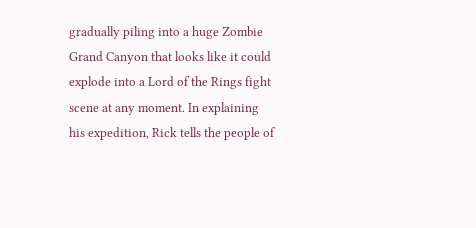gradually piling into a huge Zombie Grand Canyon that looks like it could explode into a Lord of the Rings fight scene at any moment. In explaining his expedition, Rick tells the people of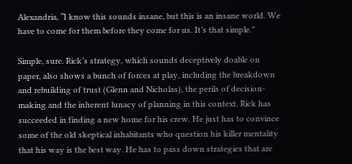Alexandria, “I know this sounds insane, but this is an insane world. We have to come for them before they come for us. It’s that simple.”

Simple, sure. Rick’s strategy, which sounds deceptively doable on paper, also shows a bunch of forces at play, including the breakdown and rebuilding of trust (Glenn and Nicholas), the perils of decision-making and the inherent lunacy of planning in this context. Rick has succeeded in finding a new home for his crew. He just has to convince some of the old skeptical inhabitants who question his killer mentality that his way is the best way. He has to pass down strategies that are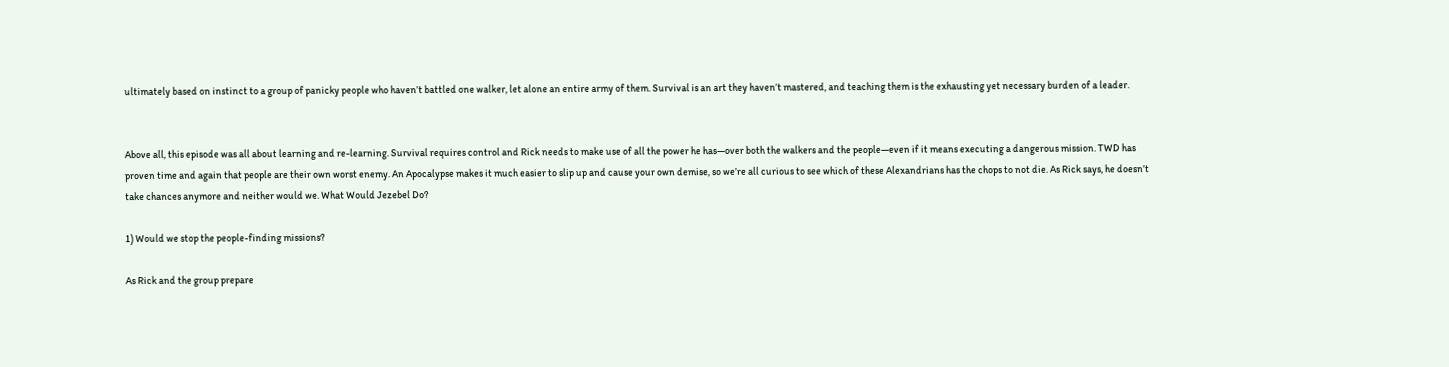ultimately based on instinct to a group of panicky people who haven’t battled one walker, let alone an entire army of them. Survival is an art they haven’t mastered, and teaching them is the exhausting yet necessary burden of a leader.


Above all, this episode was all about learning and re-learning. Survival requires control and Rick needs to make use of all the power he has—over both the walkers and the people—even if it means executing a dangerous mission. TWD has proven time and again that people are their own worst enemy. An Apocalypse makes it much easier to slip up and cause your own demise, so we’re all curious to see which of these Alexandrians has the chops to not die. As Rick says, he doesn’t take chances anymore and neither would we. What Would Jezebel Do?

1) Would we stop the people-finding missions?

As Rick and the group prepare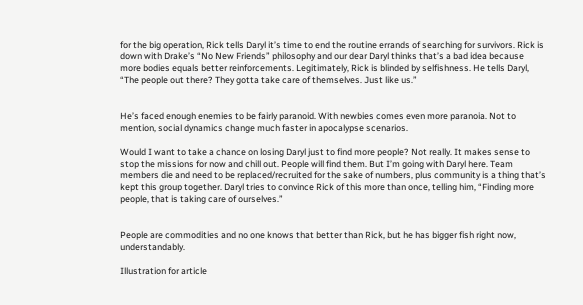for the big operation, Rick tells Daryl it’s time to end the routine errands of searching for survivors. Rick is down with Drake’s “No New Friends” philosophy and our dear Daryl thinks that’s a bad idea because more bodies equals better reinforcements. Legitimately, Rick is blinded by selfishness. He tells Daryl, “The people out there? They gotta take care of themselves. Just like us.”


He’s faced enough enemies to be fairly paranoid. With newbies comes even more paranoia. Not to mention, social dynamics change much faster in apocalypse scenarios.

Would I want to take a chance on losing Daryl just to find more people? Not really. It makes sense to stop the missions for now and chill out. People will find them. But I’m going with Daryl here. Team members die and need to be replaced/recruited for the sake of numbers, plus community is a thing that’s kept this group together. Daryl tries to convince Rick of this more than once, telling him, “Finding more people, that is taking care of ourselves.”


People are commodities and no one knows that better than Rick, but he has bigger fish right now, understandably.

Illustration for article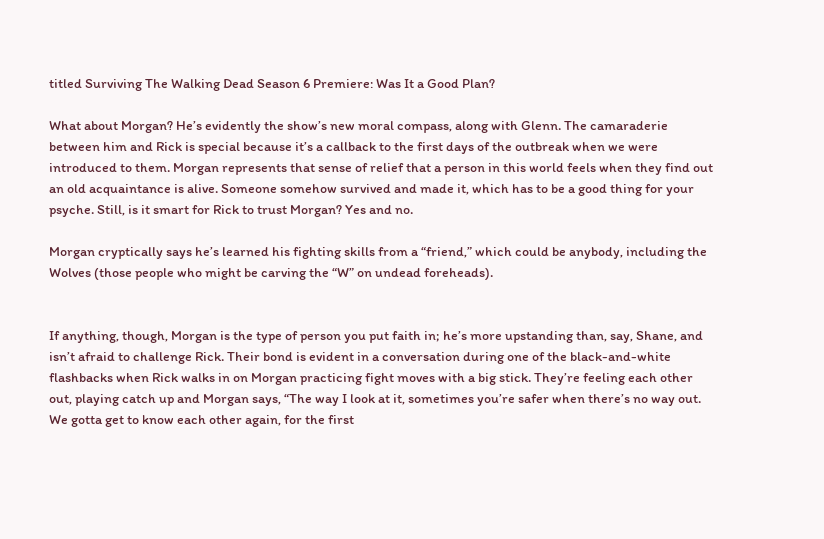titled Surviving The Walking Dead Season 6 Premiere: Was It a Good Plan?

What about Morgan? He’s evidently the show’s new moral compass, along with Glenn. The camaraderie between him and Rick is special because it’s a callback to the first days of the outbreak when we were introduced to them. Morgan represents that sense of relief that a person in this world feels when they find out an old acquaintance is alive. Someone somehow survived and made it, which has to be a good thing for your psyche. Still, is it smart for Rick to trust Morgan? Yes and no.

Morgan cryptically says he’s learned his fighting skills from a “friend,” which could be anybody, including the Wolves (those people who might be carving the “W” on undead foreheads).


If anything, though, Morgan is the type of person you put faith in; he’s more upstanding than, say, Shane, and isn’t afraid to challenge Rick. Their bond is evident in a conversation during one of the black-and-white flashbacks when Rick walks in on Morgan practicing fight moves with a big stick. They’re feeling each other out, playing catch up and Morgan says, “The way I look at it, sometimes you’re safer when there’s no way out. We gotta get to know each other again, for the first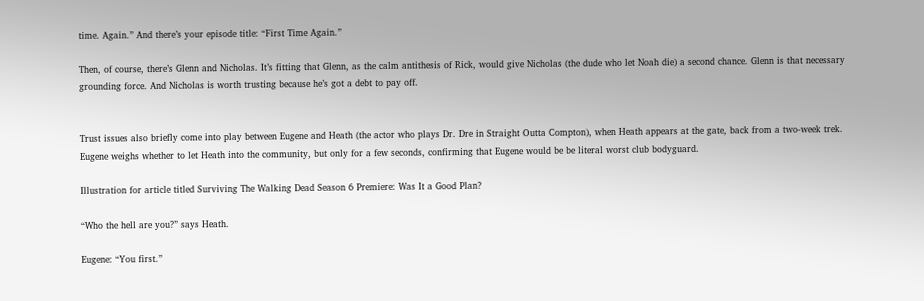time. Again.” And there’s your episode title: “First Time Again.”

Then, of course, there’s Glenn and Nicholas. It’s fitting that Glenn, as the calm antithesis of Rick, would give Nicholas (the dude who let Noah die) a second chance. Glenn is that necessary grounding force. And Nicholas is worth trusting because he’s got a debt to pay off.


Trust issues also briefly come into play between Eugene and Heath (the actor who plays Dr. Dre in Straight Outta Compton), when Heath appears at the gate, back from a two-week trek. Eugene weighs whether to let Heath into the community, but only for a few seconds, confirming that Eugene would be be literal worst club bodyguard.

Illustration for article titled Surviving The Walking Dead Season 6 Premiere: Was It a Good Plan?

“Who the hell are you?” says Heath.

Eugene: “You first.”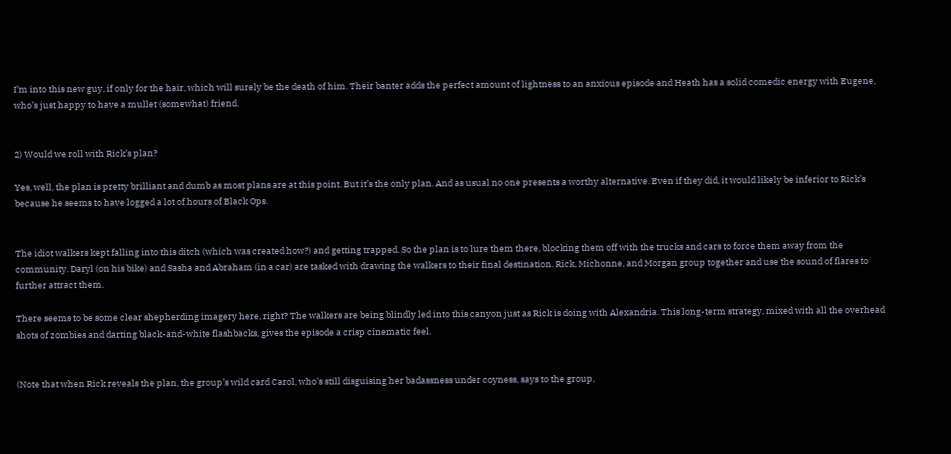I’m into this new guy, if only for the hair, which will surely be the death of him. Their banter adds the perfect amount of lightness to an anxious episode and Heath has a solid comedic energy with Eugene, who’s just happy to have a mullet (somewhat) friend.


2) Would we roll with Rick’s plan?

Yes, well, the plan is pretty brilliant and dumb as most plans are at this point. But it’s the only plan. And as usual no one presents a worthy alternative. Even if they did, it would likely be inferior to Rick’s because he seems to have logged a lot of hours of Black Ops.


The idiot walkers kept falling into this ditch (which was created how?) and getting trapped. So the plan is to lure them there, blocking them off with the trucks and cars to force them away from the community. Daryl (on his bike) and Sasha and Abraham (in a car) are tasked with drawing the walkers to their final destination. Rick, Michonne, and Morgan group together and use the sound of flares to further attract them.

There seems to be some clear shepherding imagery here, right? The walkers are being blindly led into this canyon just as Rick is doing with Alexandria. This long-term strategy, mixed with all the overhead shots of zombies and darting black-and-white flashbacks, gives the episode a crisp cinematic feel.


(Note that when Rick reveals the plan, the group’s wild card Carol, who’s still disguising her badassness under coyness, says to the group,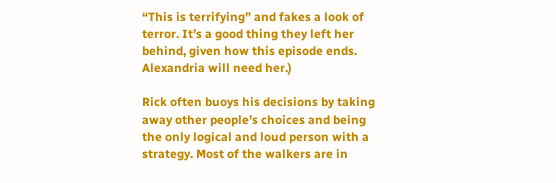“This is terrifying” and fakes a look of terror. It’s a good thing they left her behind, given how this episode ends. Alexandria will need her.)

Rick often buoys his decisions by taking away other people’s choices and being the only logical and loud person with a strategy. Most of the walkers are in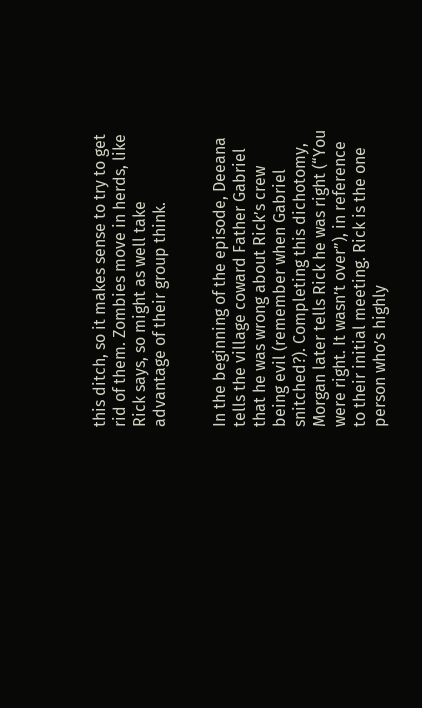this ditch, so it makes sense to try to get rid of them. Zombies move in herds, like Rick says, so might as well take advantage of their group think.


In the beginning of the episode, Deeana tells the village coward Father Gabriel that he was wrong about Rick’s crew being evil (remember when Gabriel snitched?). Completing this dichotomy, Morgan later tells Rick he was right (“You were right. It wasn’t over”), in reference to their initial meeting. Rick is the one person who’s highly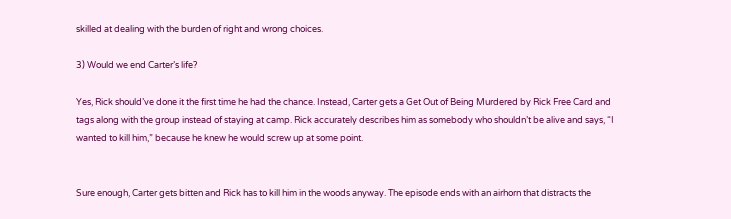skilled at dealing with the burden of right and wrong choices.

3) Would we end Carter’s life?

Yes, Rick should’ve done it the first time he had the chance. Instead, Carter gets a Get Out of Being Murdered by Rick Free Card and tags along with the group instead of staying at camp. Rick accurately describes him as somebody who shouldn’t be alive and says, “I wanted to kill him,” because he knew he would screw up at some point.


Sure enough, Carter gets bitten and Rick has to kill him in the woods anyway. The episode ends with an airhorn that distracts the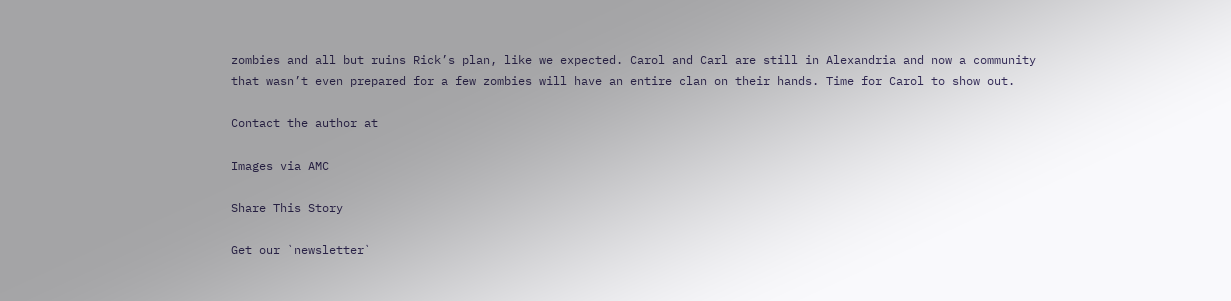zombies and all but ruins Rick’s plan, like we expected. Carol and Carl are still in Alexandria and now a community that wasn’t even prepared for a few zombies will have an entire clan on their hands. Time for Carol to show out.

Contact the author at

Images via AMC

Share This Story

Get our `newsletter`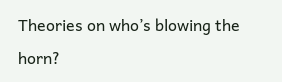Theories on who’s blowing the horn?